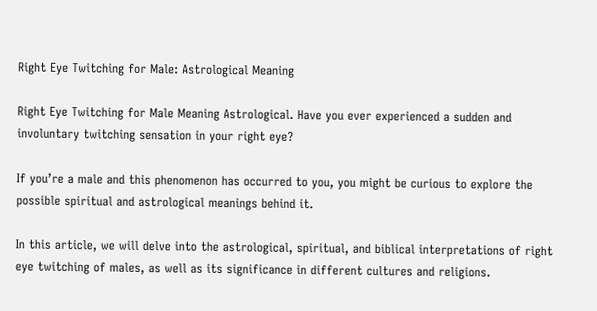Right Eye Twitching for Male: Astrological Meaning

Right Eye Twitching for Male Meaning Astrological. Have you ever experienced a sudden and involuntary twitching sensation in your right eye?

If you’re a male and this phenomenon has occurred to you, you might be curious to explore the possible spiritual and astrological meanings behind it.

In this article, we will delve into the astrological, spiritual, and biblical interpretations of right eye twitching of males, as well as its significance in different cultures and religions.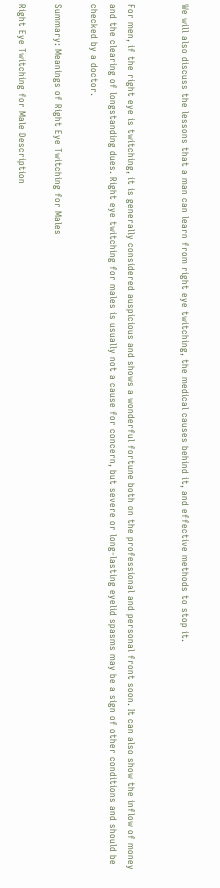We will also discuss the lessons that a man can learn from right eye twitching, the medical causes behind it, and effective methods to stop it.


For men, if the right eye is twitching, it is generally considered auspicious and shows a wonderful fortune both on the professional and personal front soon. It can also show the inflow of money and the clearing of longstanding dues. Right eye twitching for males is usually not a cause for concern, but severe or long-lasting eyelid spasms may be a sign of other conditions and should be checked by a doctor.

Summary: Meanings of Right Eye Twitching for Males

Right Eye Twitching for Male Description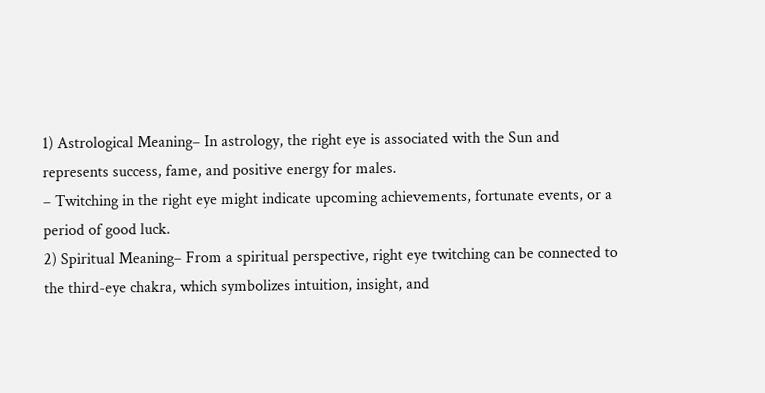1) Astrological Meaning– In astrology, the right eye is associated with the Sun and represents success, fame, and positive energy for males.
– Twitching in the right eye might indicate upcoming achievements, fortunate events, or a period of good luck.
2) Spiritual Meaning– From a spiritual perspective, right eye twitching can be connected to the third-eye chakra, which symbolizes intuition, insight, and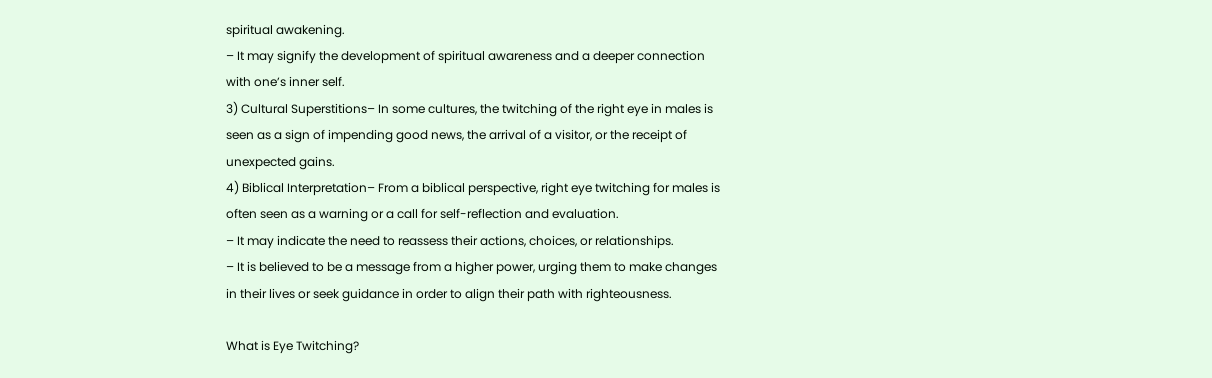spiritual awakening.
– It may signify the development of spiritual awareness and a deeper connection with one’s inner self.
3) Cultural Superstitions– In some cultures, the twitching of the right eye in males is seen as a sign of impending good news, the arrival of a visitor, or the receipt of unexpected gains.
4) Biblical Interpretation– From a biblical perspective, right eye twitching for males is often seen as a warning or a call for self-reflection and evaluation.
– It may indicate the need to reassess their actions, choices, or relationships.
– It is believed to be a message from a higher power, urging them to make changes in their lives or seek guidance in order to align their path with righteousness.

What is Eye Twitching?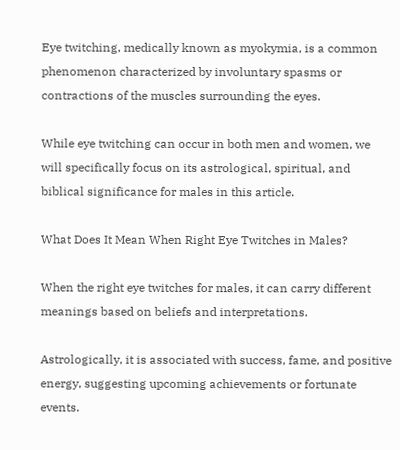Eye twitching, medically known as myokymia, is a common phenomenon characterized by involuntary spasms or contractions of the muscles surrounding the eyes.

While eye twitching can occur in both men and women, we will specifically focus on its astrological, spiritual, and biblical significance for males in this article.

What Does It Mean When Right Eye Twitches in Males?

When the right eye twitches for males, it can carry different meanings based on beliefs and interpretations.

Astrologically, it is associated with success, fame, and positive energy, suggesting upcoming achievements or fortunate events.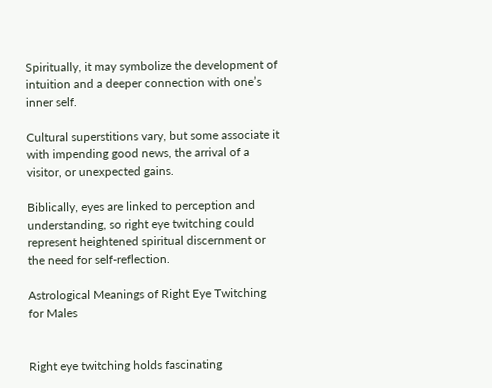Spiritually, it may symbolize the development of intuition and a deeper connection with one’s inner self.

Cultural superstitions vary, but some associate it with impending good news, the arrival of a visitor, or unexpected gains.

Biblically, eyes are linked to perception and understanding, so right eye twitching could represent heightened spiritual discernment or the need for self-reflection.

Astrological Meanings of Right Eye Twitching for Males


Right eye twitching holds fascinating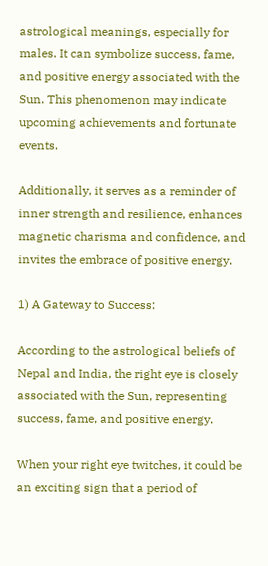astrological meanings, especially for males. It can symbolize success, fame, and positive energy associated with the Sun. This phenomenon may indicate upcoming achievements and fortunate events.

Additionally, it serves as a reminder of inner strength and resilience, enhances magnetic charisma and confidence, and invites the embrace of positive energy.

1) A Gateway to Success:

According to the astrological beliefs of Nepal and India, the right eye is closely associated with the Sun, representing success, fame, and positive energy.

When your right eye twitches, it could be an exciting sign that a period of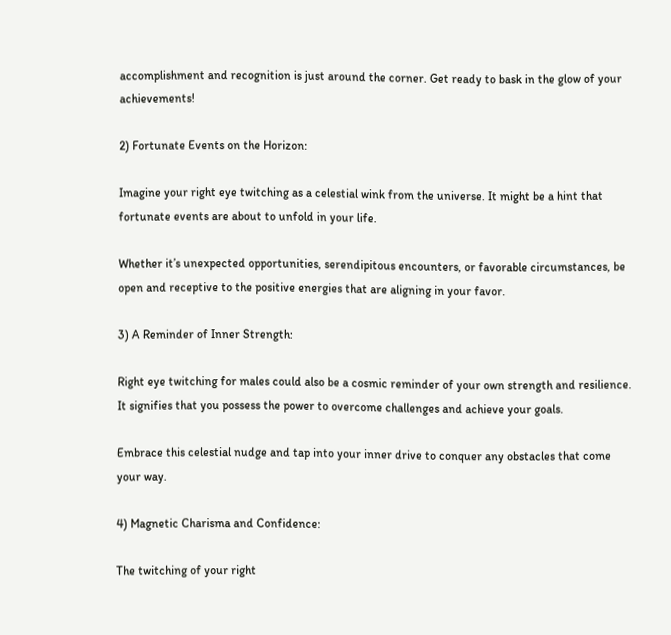accomplishment and recognition is just around the corner. Get ready to bask in the glow of your achievements!

2) Fortunate Events on the Horizon:

Imagine your right eye twitching as a celestial wink from the universe. It might be a hint that fortunate events are about to unfold in your life.

Whether it’s unexpected opportunities, serendipitous encounters, or favorable circumstances, be open and receptive to the positive energies that are aligning in your favor.

3) A Reminder of Inner Strength:

Right eye twitching for males could also be a cosmic reminder of your own strength and resilience. It signifies that you possess the power to overcome challenges and achieve your goals.

Embrace this celestial nudge and tap into your inner drive to conquer any obstacles that come your way.

4) Magnetic Charisma and Confidence:

The twitching of your right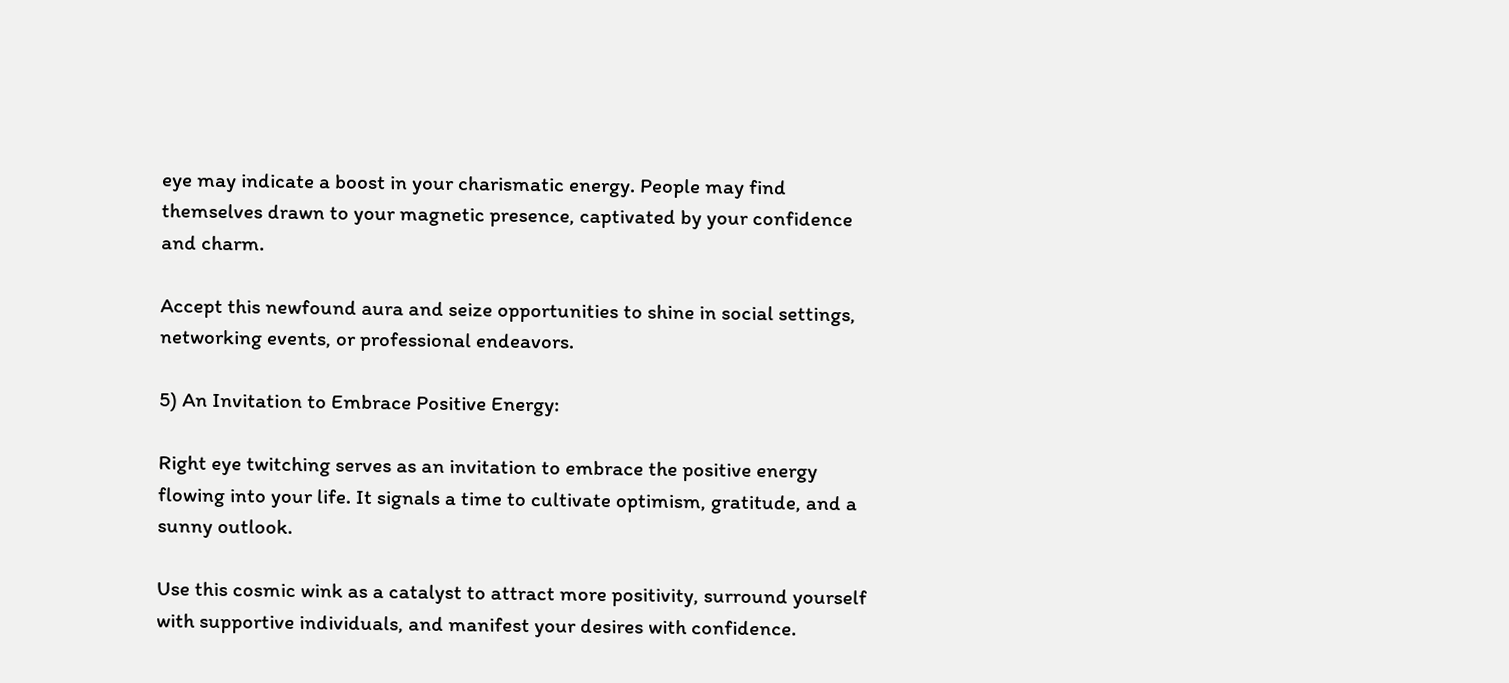eye may indicate a boost in your charismatic energy. People may find themselves drawn to your magnetic presence, captivated by your confidence and charm.

Accept this newfound aura and seize opportunities to shine in social settings, networking events, or professional endeavors.

5) An Invitation to Embrace Positive Energy:

Right eye twitching serves as an invitation to embrace the positive energy flowing into your life. It signals a time to cultivate optimism, gratitude, and a sunny outlook.

Use this cosmic wink as a catalyst to attract more positivity, surround yourself with supportive individuals, and manifest your desires with confidence.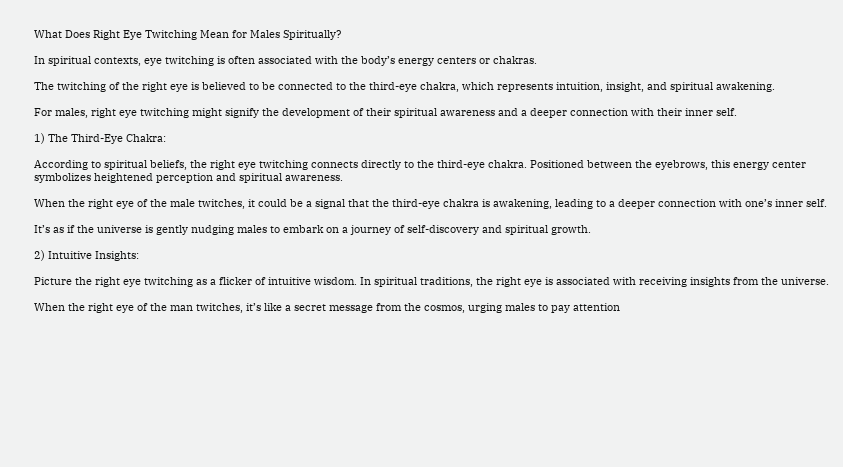What Does Right Eye Twitching Mean for Males Spiritually?

In spiritual contexts, eye twitching is often associated with the body’s energy centers or chakras.

The twitching of the right eye is believed to be connected to the third-eye chakra, which represents intuition, insight, and spiritual awakening.

For males, right eye twitching might signify the development of their spiritual awareness and a deeper connection with their inner self.

1) The Third-Eye Chakra:

According to spiritual beliefs, the right eye twitching connects directly to the third-eye chakra. Positioned between the eyebrows, this energy center symbolizes heightened perception and spiritual awareness.

When the right eye of the male twitches, it could be a signal that the third-eye chakra is awakening, leading to a deeper connection with one’s inner self.

It’s as if the universe is gently nudging males to embark on a journey of self-discovery and spiritual growth.

2) Intuitive Insights:

Picture the right eye twitching as a flicker of intuitive wisdom. In spiritual traditions, the right eye is associated with receiving insights from the universe.

When the right eye of the man twitches, it’s like a secret message from the cosmos, urging males to pay attention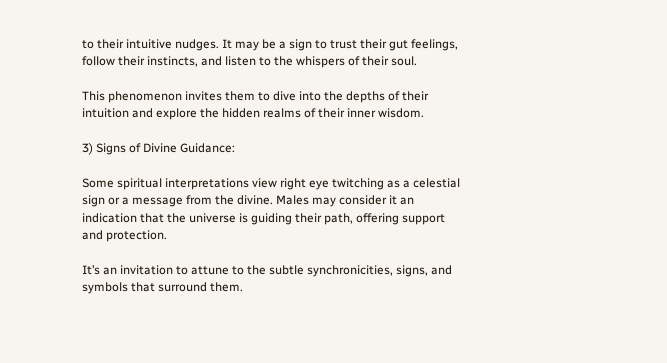to their intuitive nudges. It may be a sign to trust their gut feelings, follow their instincts, and listen to the whispers of their soul.

This phenomenon invites them to dive into the depths of their intuition and explore the hidden realms of their inner wisdom.

3) Signs of Divine Guidance:

Some spiritual interpretations view right eye twitching as a celestial sign or a message from the divine. Males may consider it an indication that the universe is guiding their path, offering support and protection.

It’s an invitation to attune to the subtle synchronicities, signs, and symbols that surround them.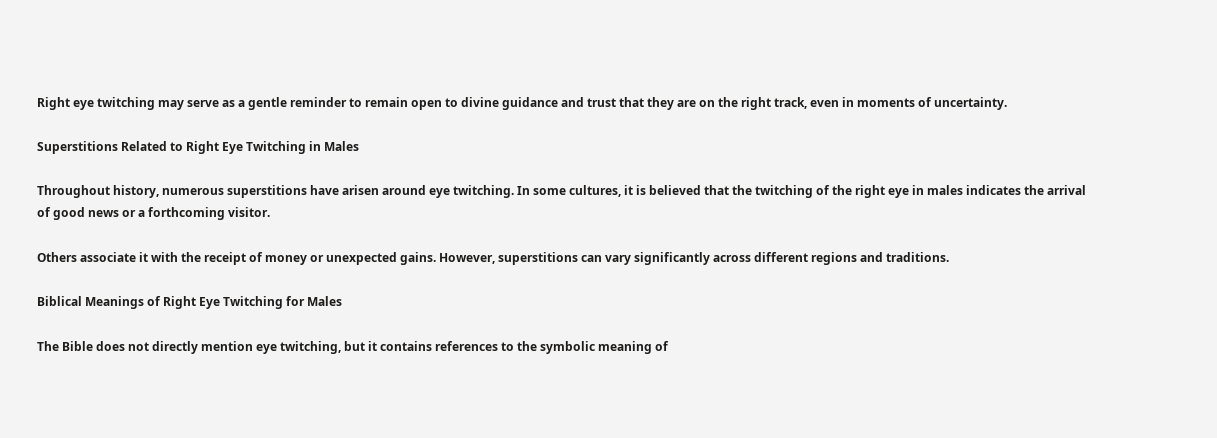Right eye twitching may serve as a gentle reminder to remain open to divine guidance and trust that they are on the right track, even in moments of uncertainty.

Superstitions Related to Right Eye Twitching in Males

Throughout history, numerous superstitions have arisen around eye twitching. In some cultures, it is believed that the twitching of the right eye in males indicates the arrival of good news or a forthcoming visitor.

Others associate it with the receipt of money or unexpected gains. However, superstitions can vary significantly across different regions and traditions.

Biblical Meanings of Right Eye Twitching for Males

The Bible does not directly mention eye twitching, but it contains references to the symbolic meaning of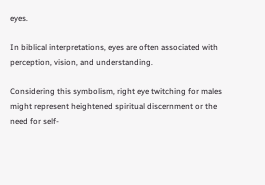eyes.

In biblical interpretations, eyes are often associated with perception, vision, and understanding.

Considering this symbolism, right eye twitching for males might represent heightened spiritual discernment or the need for self-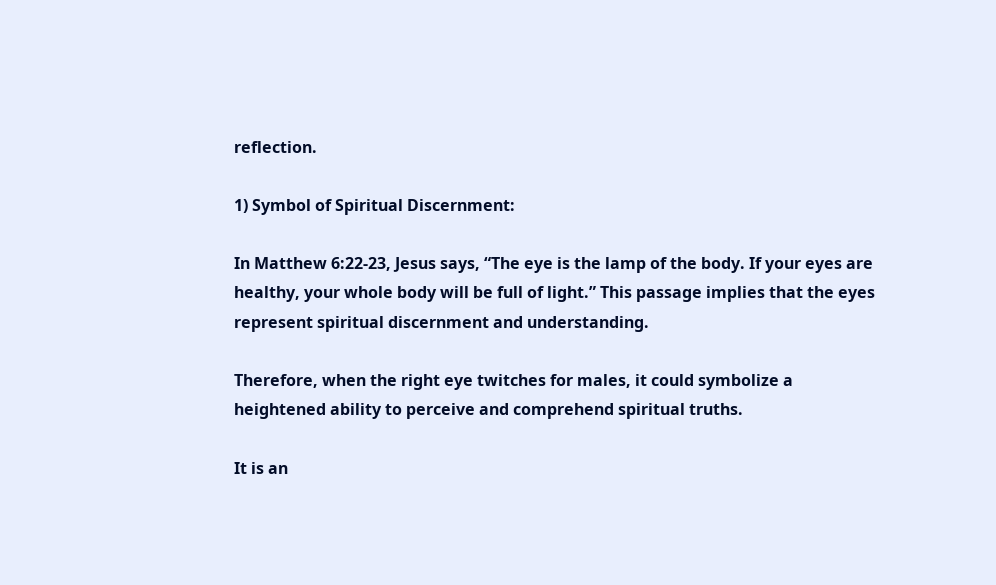reflection.

1) Symbol of Spiritual Discernment:

In Matthew 6:22-23, Jesus says, “The eye is the lamp of the body. If your eyes are healthy, your whole body will be full of light.” This passage implies that the eyes represent spiritual discernment and understanding.

Therefore, when the right eye twitches for males, it could symbolize a heightened ability to perceive and comprehend spiritual truths.

It is an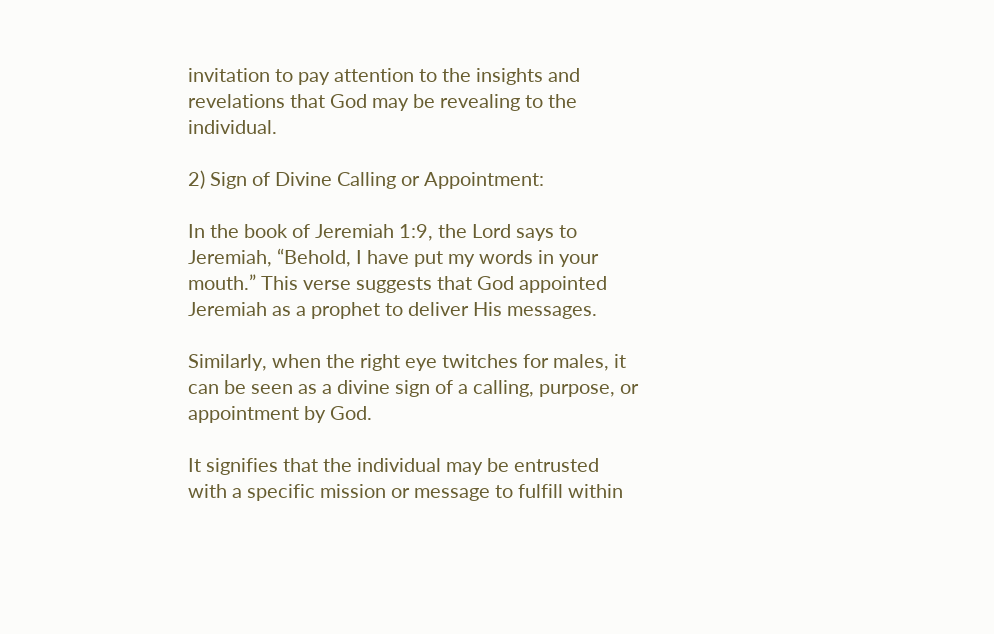invitation to pay attention to the insights and revelations that God may be revealing to the individual.

2) Sign of Divine Calling or Appointment:

In the book of Jeremiah 1:9, the Lord says to Jeremiah, “Behold, I have put my words in your mouth.” This verse suggests that God appointed Jeremiah as a prophet to deliver His messages.

Similarly, when the right eye twitches for males, it can be seen as a divine sign of a calling, purpose, or appointment by God.

It signifies that the individual may be entrusted with a specific mission or message to fulfill within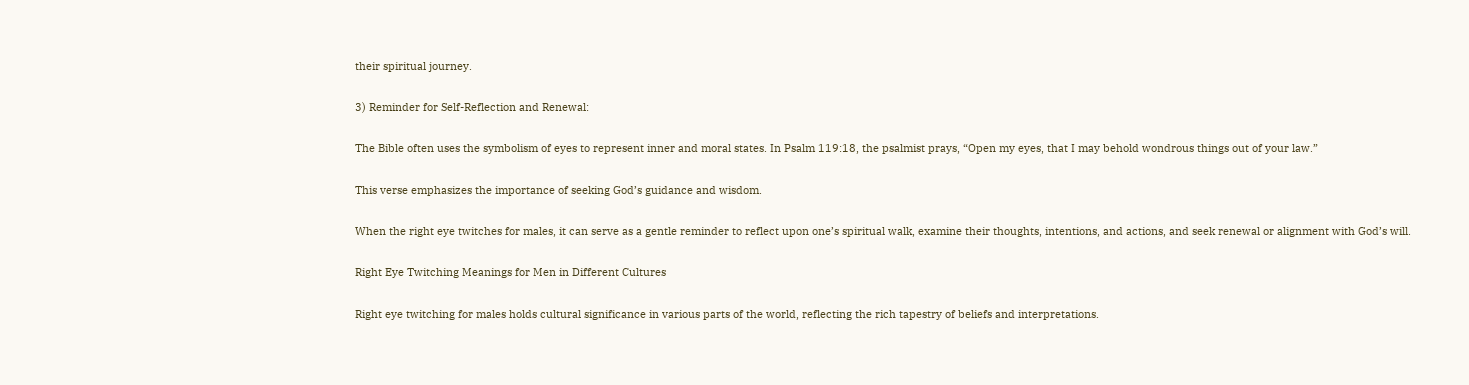their spiritual journey.

3) Reminder for Self-Reflection and Renewal:

The Bible often uses the symbolism of eyes to represent inner and moral states. In Psalm 119:18, the psalmist prays, “Open my eyes, that I may behold wondrous things out of your law.”

This verse emphasizes the importance of seeking God’s guidance and wisdom.

When the right eye twitches for males, it can serve as a gentle reminder to reflect upon one’s spiritual walk, examine their thoughts, intentions, and actions, and seek renewal or alignment with God’s will.

Right Eye Twitching Meanings for Men in Different Cultures

Right eye twitching for males holds cultural significance in various parts of the world, reflecting the rich tapestry of beliefs and interpretations.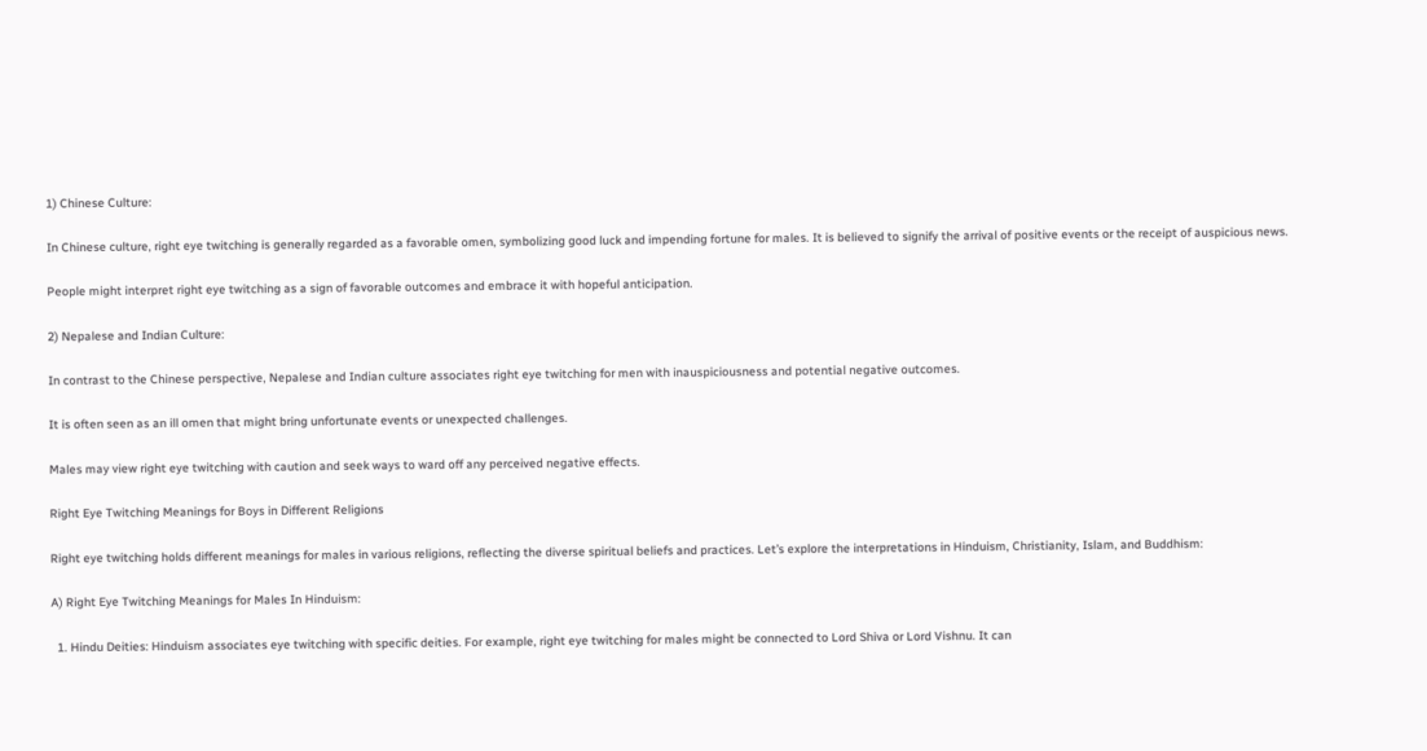1) Chinese Culture:

In Chinese culture, right eye twitching is generally regarded as a favorable omen, symbolizing good luck and impending fortune for males. It is believed to signify the arrival of positive events or the receipt of auspicious news.

People might interpret right eye twitching as a sign of favorable outcomes and embrace it with hopeful anticipation.

2) Nepalese and Indian Culture:

In contrast to the Chinese perspective, Nepalese and Indian culture associates right eye twitching for men with inauspiciousness and potential negative outcomes.

It is often seen as an ill omen that might bring unfortunate events or unexpected challenges.

Males may view right eye twitching with caution and seek ways to ward off any perceived negative effects.

Right Eye Twitching Meanings for Boys in Different Religions

Right eye twitching holds different meanings for males in various religions, reflecting the diverse spiritual beliefs and practices. Let’s explore the interpretations in Hinduism, Christianity, Islam, and Buddhism:

A) Right Eye Twitching Meanings for Males In Hinduism:

  1. Hindu Deities: Hinduism associates eye twitching with specific deities. For example, right eye twitching for males might be connected to Lord Shiva or Lord Vishnu. It can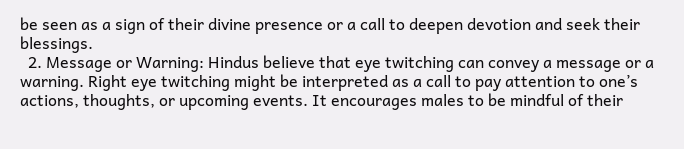be seen as a sign of their divine presence or a call to deepen devotion and seek their blessings.
  2. Message or Warning: Hindus believe that eye twitching can convey a message or a warning. Right eye twitching might be interpreted as a call to pay attention to one’s actions, thoughts, or upcoming events. It encourages males to be mindful of their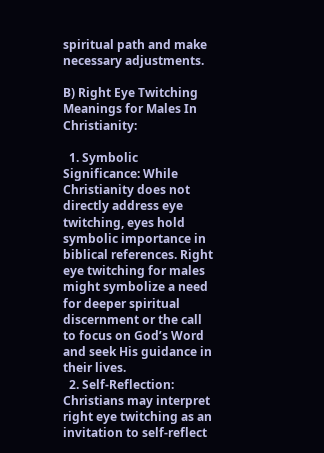spiritual path and make necessary adjustments.

B) Right Eye Twitching Meanings for Males In Christianity:

  1. Symbolic Significance: While Christianity does not directly address eye twitching, eyes hold symbolic importance in biblical references. Right eye twitching for males might symbolize a need for deeper spiritual discernment or the call to focus on God’s Word and seek His guidance in their lives.
  2. Self-Reflection: Christians may interpret right eye twitching as an invitation to self-reflect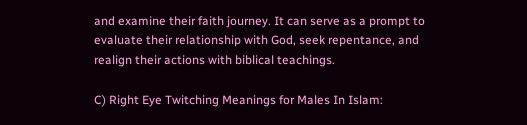and examine their faith journey. It can serve as a prompt to evaluate their relationship with God, seek repentance, and realign their actions with biblical teachings.

C) Right Eye Twitching Meanings for Males In Islam: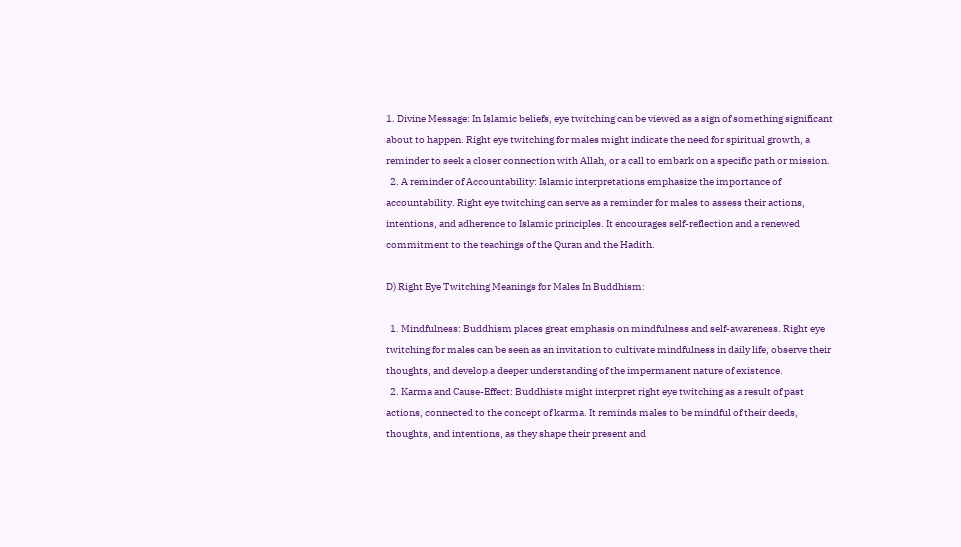1. Divine Message: In Islamic beliefs, eye twitching can be viewed as a sign of something significant about to happen. Right eye twitching for males might indicate the need for spiritual growth, a reminder to seek a closer connection with Allah, or a call to embark on a specific path or mission.
  2. A reminder of Accountability: Islamic interpretations emphasize the importance of accountability. Right eye twitching can serve as a reminder for males to assess their actions, intentions, and adherence to Islamic principles. It encourages self-reflection and a renewed commitment to the teachings of the Quran and the Hadith.

D) Right Eye Twitching Meanings for Males In Buddhism:

  1. Mindfulness: Buddhism places great emphasis on mindfulness and self-awareness. Right eye twitching for males can be seen as an invitation to cultivate mindfulness in daily life, observe their thoughts, and develop a deeper understanding of the impermanent nature of existence.
  2. Karma and Cause-Effect: Buddhists might interpret right eye twitching as a result of past actions, connected to the concept of karma. It reminds males to be mindful of their deeds, thoughts, and intentions, as they shape their present and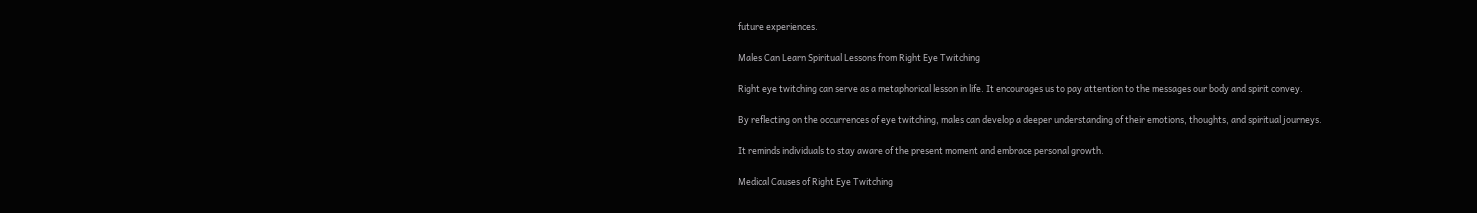future experiences.

Males Can Learn Spiritual Lessons from Right Eye Twitching

Right eye twitching can serve as a metaphorical lesson in life. It encourages us to pay attention to the messages our body and spirit convey.

By reflecting on the occurrences of eye twitching, males can develop a deeper understanding of their emotions, thoughts, and spiritual journeys.

It reminds individuals to stay aware of the present moment and embrace personal growth.

Medical Causes of Right Eye Twitching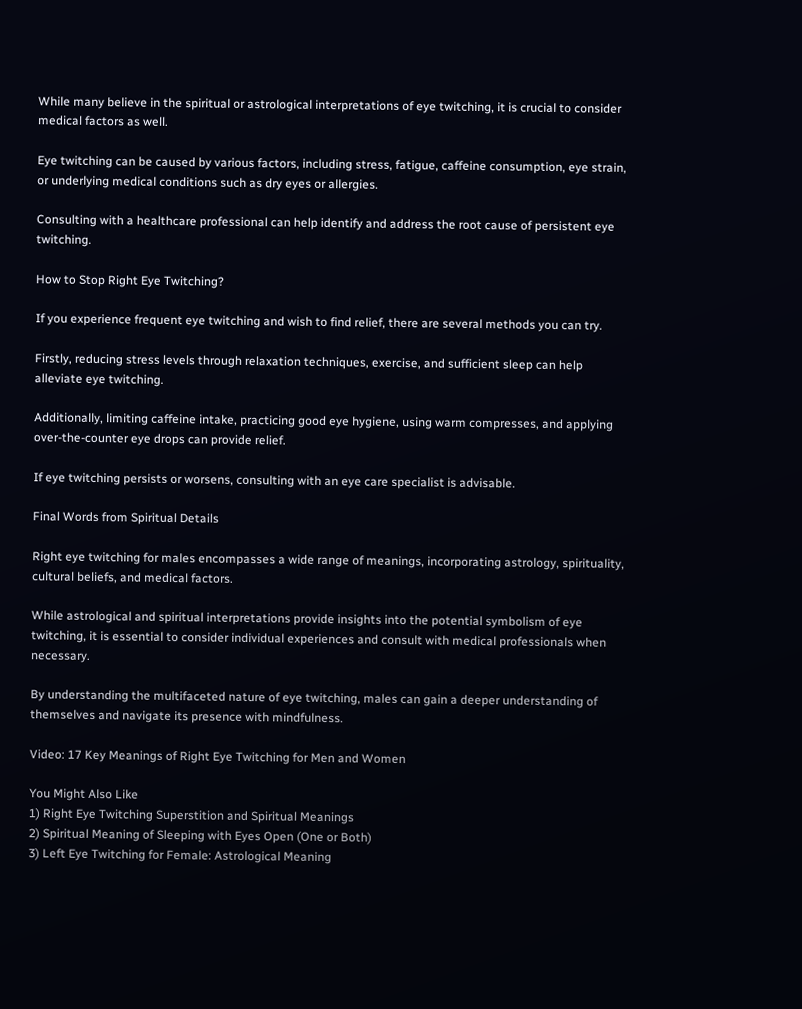While many believe in the spiritual or astrological interpretations of eye twitching, it is crucial to consider medical factors as well.

Eye twitching can be caused by various factors, including stress, fatigue, caffeine consumption, eye strain, or underlying medical conditions such as dry eyes or allergies.

Consulting with a healthcare professional can help identify and address the root cause of persistent eye twitching.

How to Stop Right Eye Twitching?

If you experience frequent eye twitching and wish to find relief, there are several methods you can try.

Firstly, reducing stress levels through relaxation techniques, exercise, and sufficient sleep can help alleviate eye twitching.

Additionally, limiting caffeine intake, practicing good eye hygiene, using warm compresses, and applying over-the-counter eye drops can provide relief.

If eye twitching persists or worsens, consulting with an eye care specialist is advisable.

Final Words from Spiritual Details

Right eye twitching for males encompasses a wide range of meanings, incorporating astrology, spirituality, cultural beliefs, and medical factors.

While astrological and spiritual interpretations provide insights into the potential symbolism of eye twitching, it is essential to consider individual experiences and consult with medical professionals when necessary.

By understanding the multifaceted nature of eye twitching, males can gain a deeper understanding of themselves and navigate its presence with mindfulness.

Video: 17 Key Meanings of Right Eye Twitching for Men and Women

You Might Also Like
1) Right Eye Twitching Superstition and Spiritual Meanings
2) Spiritual Meaning of Sleeping with Eyes Open (One or Both)
3) Left Eye Twitching for Female: Astrological Meaning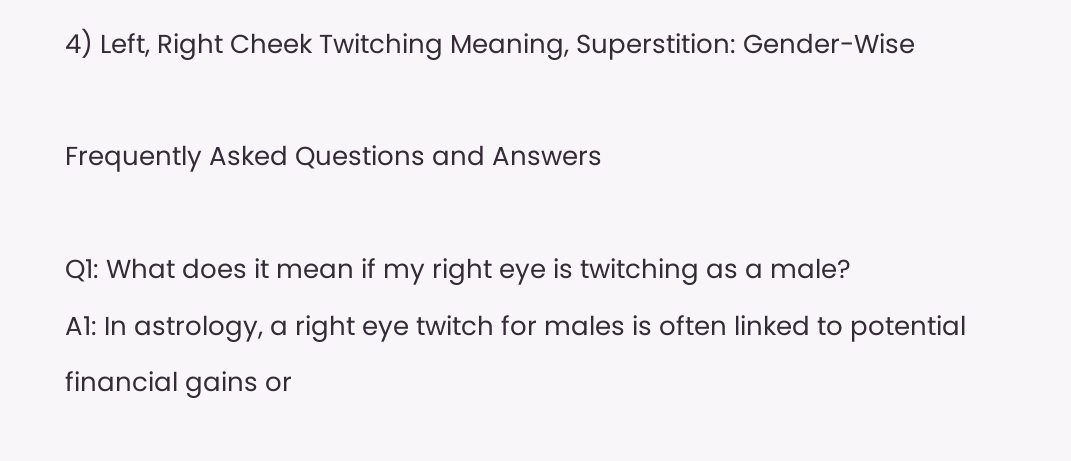4) Left, Right Cheek Twitching Meaning, Superstition: Gender-Wise

Frequently Asked Questions and Answers

Q1: What does it mean if my right eye is twitching as a male?
A1: In astrology, a right eye twitch for males is often linked to potential financial gains or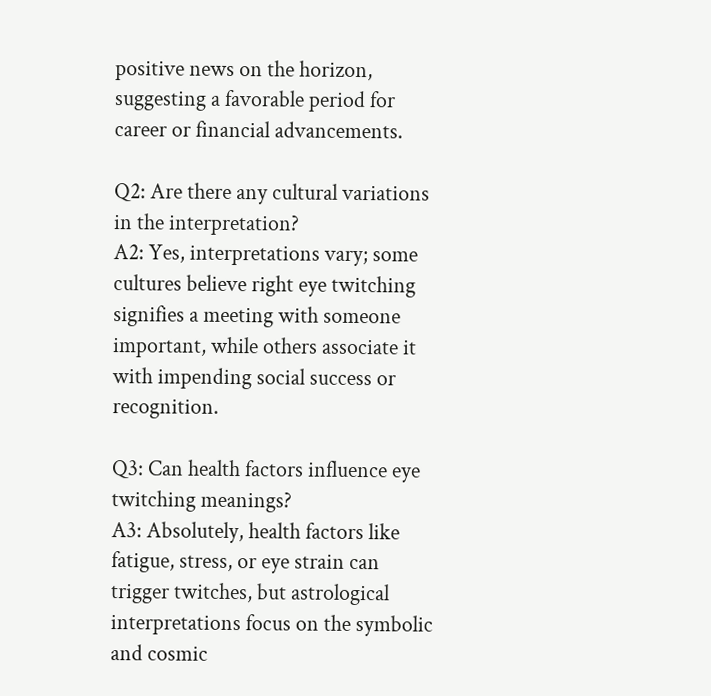positive news on the horizon, suggesting a favorable period for career or financial advancements.

Q2: Are there any cultural variations in the interpretation?
A2: Yes, interpretations vary; some cultures believe right eye twitching signifies a meeting with someone important, while others associate it with impending social success or recognition.

Q3: Can health factors influence eye twitching meanings?
A3: Absolutely, health factors like fatigue, stress, or eye strain can trigger twitches, but astrological interpretations focus on the symbolic and cosmic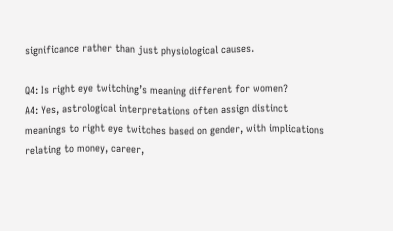significance rather than just physiological causes.

Q4: Is right eye twitching’s meaning different for women?
A4: Yes, astrological interpretations often assign distinct meanings to right eye twitches based on gender, with implications relating to money, career,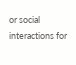or social interactions for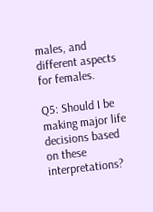males, and different aspects for females.

Q5: Should I be making major life decisions based on these interpretations?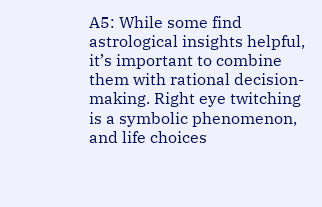A5: While some find astrological insights helpful, it’s important to combine them with rational decision-making. Right eye twitching is a symbolic phenomenon, and life choices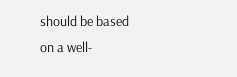should be based on a well-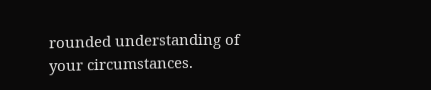rounded understanding of your circumstances.